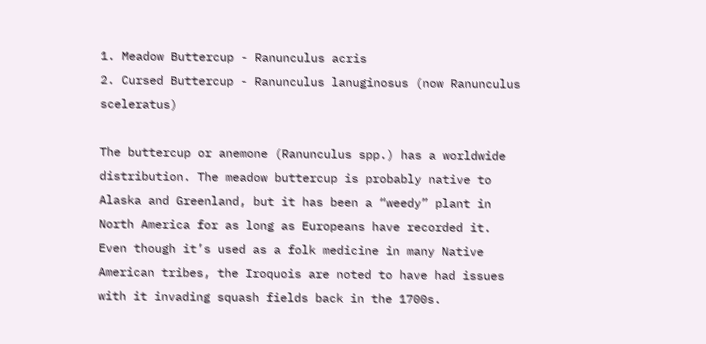1. Meadow Buttercup - Ranunculus acris
2. Cursed Buttercup - Ranunculus lanuginosus (now Ranunculus sceleratus)

The buttercup or anemone (Ranunculus spp.) has a worldwide distribution. The meadow buttercup is probably native to Alaska and Greenland, but it has been a “weedy” plant in North America for as long as Europeans have recorded it. Even though it’s used as a folk medicine in many Native American tribes, the Iroquois are noted to have had issues with it invading squash fields back in the 1700s.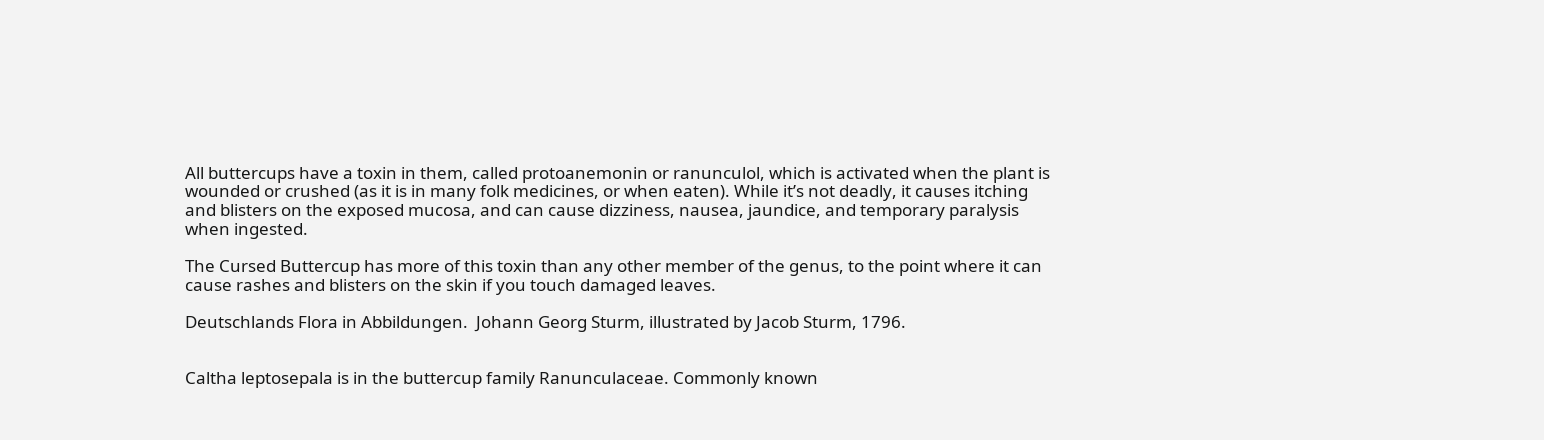All buttercups have a toxin in them, called protoanemonin or ranunculol, which is activated when the plant is wounded or crushed (as it is in many folk medicines, or when eaten). While it’s not deadly, it causes itching and blisters on the exposed mucosa, and can cause dizziness, nausea, jaundice, and temporary paralysis when ingested.

The Cursed Buttercup has more of this toxin than any other member of the genus, to the point where it can cause rashes and blisters on the skin if you touch damaged leaves.

Deutschlands Flora in Abbildungen.  Johann Georg Sturm, illustrated by Jacob Sturm, 1796.


Caltha leptosepala is in the buttercup family Ranunculaceae. Commonly known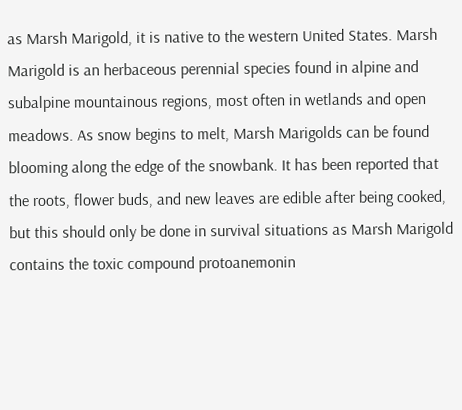as Marsh Marigold, it is native to the western United States. Marsh Marigold is an herbaceous perennial species found in alpine and subalpine mountainous regions, most often in wetlands and open meadows. As snow begins to melt, Marsh Marigolds can be found blooming along the edge of the snowbank. It has been reported that the roots, flower buds, and new leaves are edible after being cooked, but this should only be done in survival situations as Marsh Marigold contains the toxic compound protoanemonin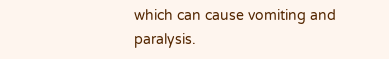which can cause vomiting and paralysis.